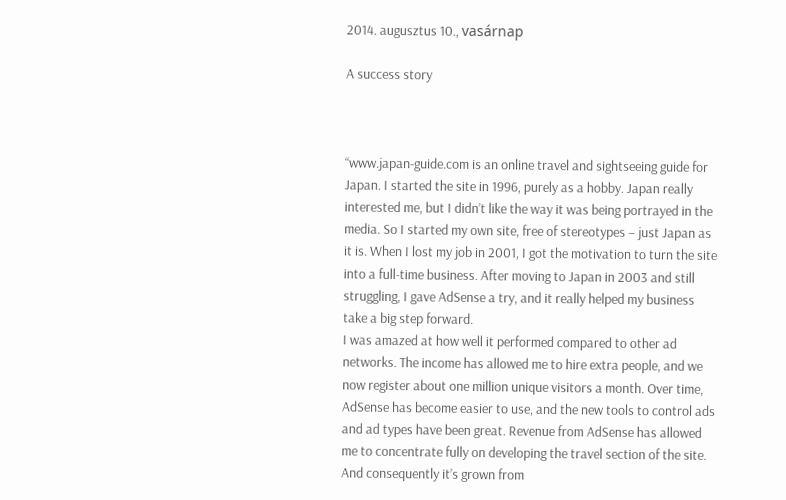2014. augusztus 10., vasárnap

A success story



“www.japan-guide.com is an online travel and sightseeing guide for Japan. I started the site in 1996, purely as a hobby. Japan really interested me, but I didn’t like the way it was being portrayed in the media. So I started my own site, free of stereotypes – just Japan as it is. When I lost my job in 2001, I got the motivation to turn the site into a full-time business. After moving to Japan in 2003 and still struggling, I gave AdSense a try, and it really helped my business take a big step forward.
I was amazed at how well it performed compared to other ad networks. The income has allowed me to hire extra people, and we now register about one million unique visitors a month. Over time, AdSense has become easier to use, and the new tools to control ads and ad types have been great. Revenue from AdSense has allowed me to concentrate fully on developing the travel section of the site. And consequently it’s grown from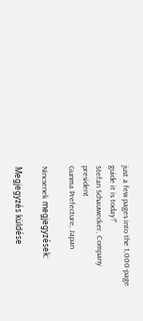just a few pages into the 1,000-page guide it is today!”
Stefan Schauwecker, Company president
Gunma Prefecture, Japan

Nincsenek megjegyzések:

Megjegyzés küldése